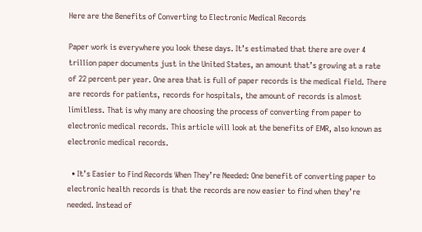Here are the Benefits of Converting to Electronic Medical Records

Paper work is everywhere you look these days. It’s estimated that there are over 4 trillion paper documents just in the United States, an amount that’s growing at a rate of 22 percent per year. One area that is full of paper records is the medical field. There are records for patients, records for hospitals, the amount of records is almost limitless. That is why many are choosing the process of converting from paper to electronic medical records. This article will look at the benefits of EMR, also known as electronic medical records.

  • It’s Easier to Find Records When They’re Needed: One benefit of converting paper to electronic health records is that the records are now easier to find when they’re needed. Instead of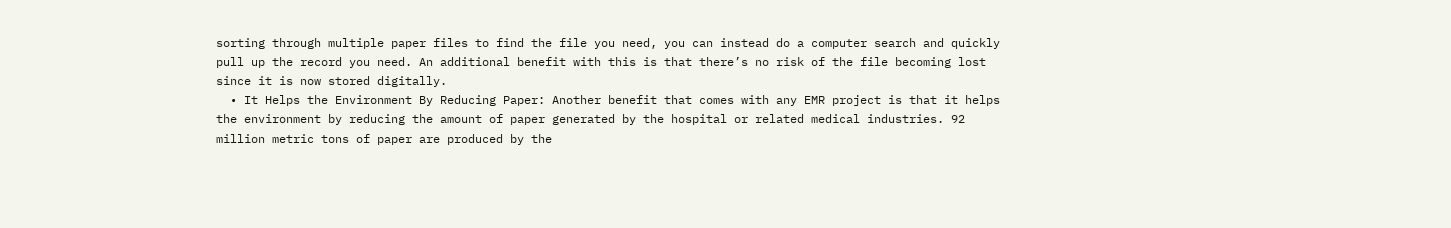sorting through multiple paper files to find the file you need, you can instead do a computer search and quickly pull up the record you need. An additional benefit with this is that there’s no risk of the file becoming lost since it is now stored digitally.
  • It Helps the Environment By Reducing Paper: Another benefit that comes with any EMR project is that it helps the environment by reducing the amount of paper generated by the hospital or related medical industries. 92 million metric tons of paper are produced by the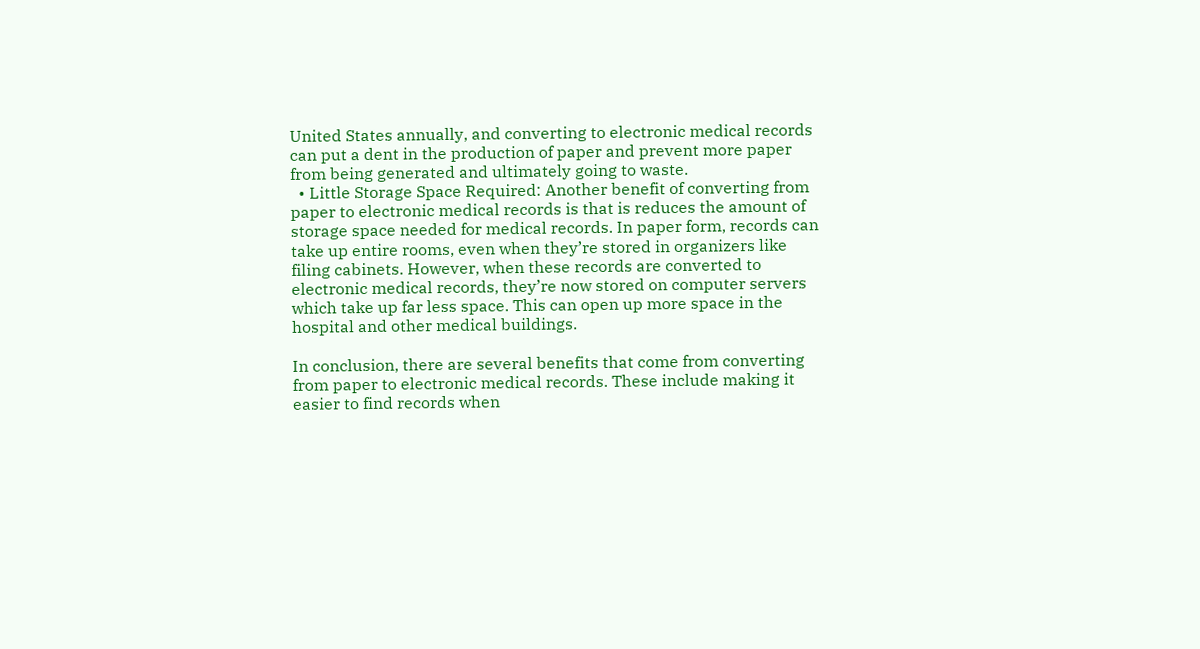United States annually, and converting to electronic medical records can put a dent in the production of paper and prevent more paper from being generated and ultimately going to waste.
  • Little Storage Space Required: Another benefit of converting from paper to electronic medical records is that is reduces the amount of storage space needed for medical records. In paper form, records can take up entire rooms, even when they’re stored in organizers like filing cabinets. However, when these records are converted to electronic medical records, they’re now stored on computer servers which take up far less space. This can open up more space in the hospital and other medical buildings.

In conclusion, there are several benefits that come from converting from paper to electronic medical records. These include making it easier to find records when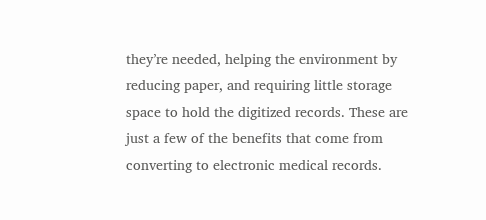they’re needed, helping the environment by reducing paper, and requiring little storage space to hold the digitized records. These are just a few of the benefits that come from converting to electronic medical records.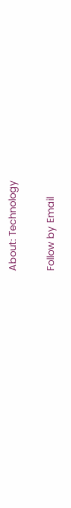About: Technology

Follow by Email